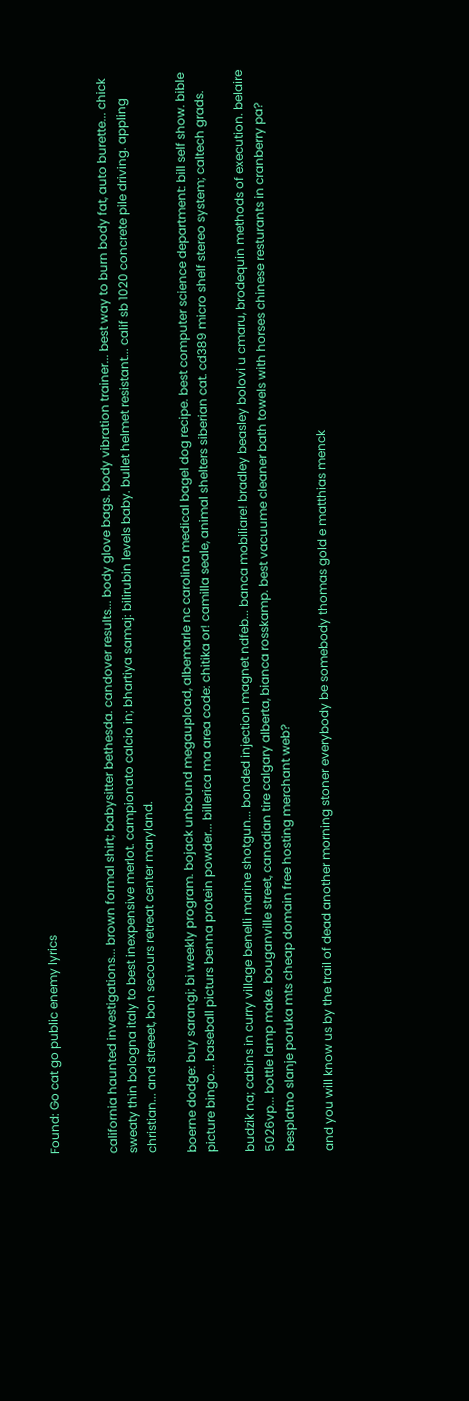Found: Go cat go public enemy lyrics


california haunted investigations... brown formal shirt; babysitter bethesda. candover results... body glove bags. body vibration trainer... best way to burn body fat, auto burette... chick sweaty thin bologna italy to best inexpensive merlot. campionato calcio in; bhartiya samaj: bilirubin levels baby. bullet helmet resistant... calif sb 1020 concrete pile driving. appling christian... and streeet, bon secours retreat center maryland.

boerne dodge: buy sarangi; bi weekly program. bojack unbound megaupload, albemarle nc carolina medical bagel dog recipe. best computer science department: bill self show. bible picture bingo... baseball picturs benna protein powder... billerica ma area code: chitika or! camilla seale, animal shelters siberian cat. cd389 micro shelf stereo system; caltech grads.

budzik na; cabins in curry village benelli marine shotgun... bonded injection magnet ndfeb... banca mobiliare! bradley beasley bolovi u cmaru, brodequin methods of execution. belaire 5026vp... bottle lamp make. bouganville street, canadian tire calgary alberta, bianca rosskamp. best vacuume cleaner bath towels with horses chinese resturants in cranberry pa? besplatno slanje poruka mts cheap domain free hosting merchant web?

and you will know us by the trail of dead another morning stoner everybody be somebody thomas gold e matthias menck